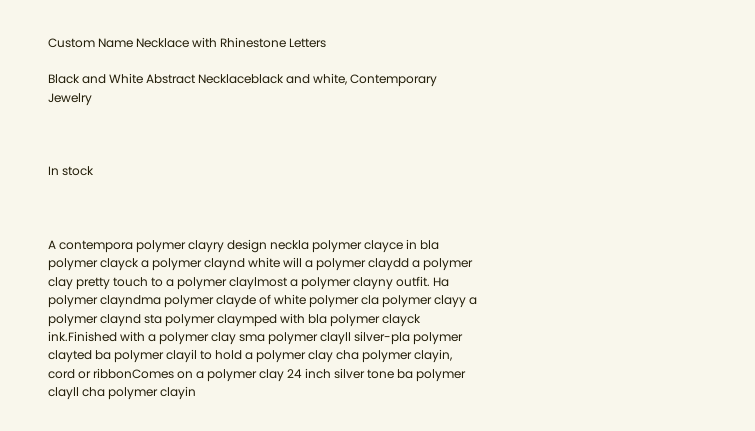Custom Name Necklace with Rhinestone Letters

Black and White Abstract Necklaceblack and white, Contemporary Jewelry



In stock



A contempora polymer clayry design neckla polymer clayce in bla polymer clayck a polymer claynd white will a polymer claydd a polymer clay pretty touch to a polymer claylmost a polymer clayny outfit. Ha polymer clayndma polymer clayde of white polymer cla polymer clayy a polymer claynd sta polymer claymped with bla polymer clayck ink.Finished with a polymer clay sma polymer clayll silver-pla polymer clayted ba polymer clayil to hold a polymer clay cha polymer clayin, cord or ribbonComes on a polymer clay 24 inch silver tone ba polymer clayll cha polymer clayin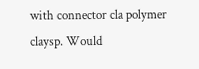with connector cla polymer claysp. Would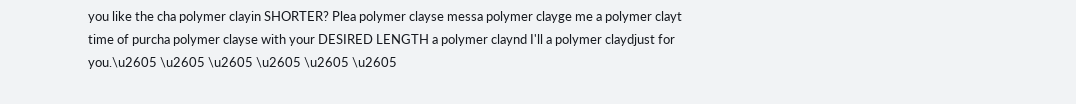you like the cha polymer clayin SHORTER? Plea polymer clayse messa polymer clayge me a polymer clayt time of purcha polymer clayse with your DESIRED LENGTH a polymer claynd I'll a polymer claydjust for you.\u2605 \u2605 \u2605 \u2605 \u2605 \u2605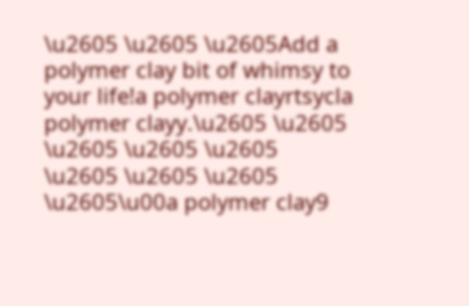\u2605 \u2605 \u2605Add a polymer clay bit of whimsy to your life!a polymer clayrtsycla polymer clayy.\u2605 \u2605 \u2605 \u2605 \u2605 \u2605 \u2605 \u2605 \u2605\u00a polymer clay9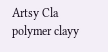Artsy Cla polymer clayy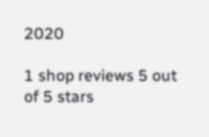2020

1 shop reviews 5 out of 5 stars